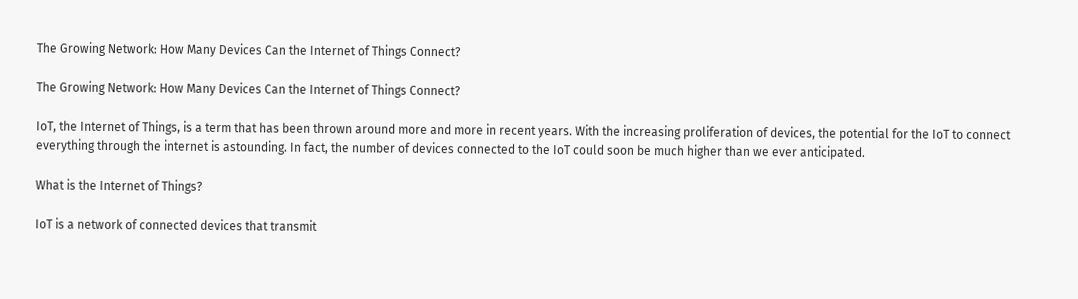The Growing Network: How Many Devices Can the Internet of Things Connect?

The Growing Network: How Many Devices Can the Internet of Things Connect?

IoT, the Internet of Things, is a term that has been thrown around more and more in recent years. With the increasing proliferation of devices, the potential for the IoT to connect everything through the internet is astounding. In fact, the number of devices connected to the IoT could soon be much higher than we ever anticipated.

What is the Internet of Things?

IoT is a network of connected devices that transmit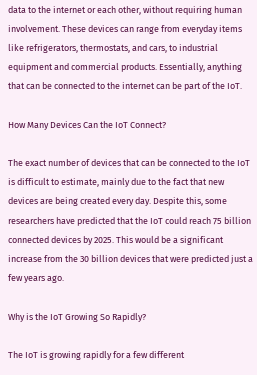data to the internet or each other, without requiring human involvement. These devices can range from everyday items like refrigerators, thermostats, and cars, to industrial equipment and commercial products. Essentially, anything that can be connected to the internet can be part of the IoT.

How Many Devices Can the IoT Connect?

The exact number of devices that can be connected to the IoT is difficult to estimate, mainly due to the fact that new devices are being created every day. Despite this, some researchers have predicted that the IoT could reach 75 billion connected devices by 2025. This would be a significant increase from the 30 billion devices that were predicted just a few years ago.

Why is the IoT Growing So Rapidly?

The IoT is growing rapidly for a few different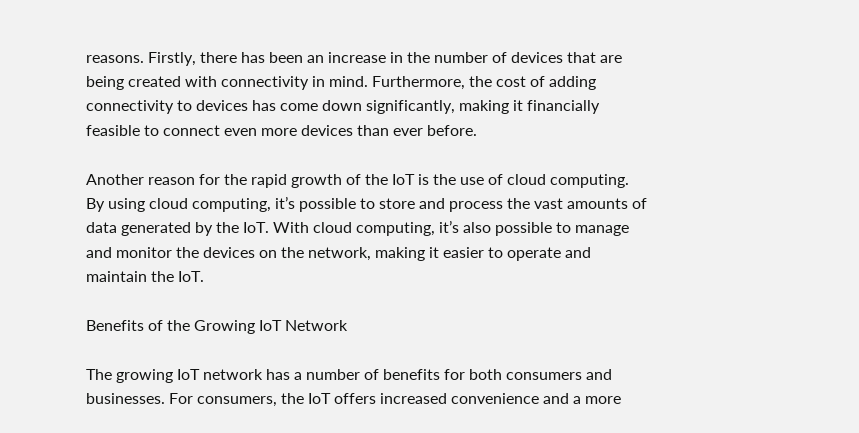reasons. Firstly, there has been an increase in the number of devices that are being created with connectivity in mind. Furthermore, the cost of adding connectivity to devices has come down significantly, making it financially feasible to connect even more devices than ever before.

Another reason for the rapid growth of the IoT is the use of cloud computing. By using cloud computing, it’s possible to store and process the vast amounts of data generated by the IoT. With cloud computing, it’s also possible to manage and monitor the devices on the network, making it easier to operate and maintain the IoT.

Benefits of the Growing IoT Network

The growing IoT network has a number of benefits for both consumers and businesses. For consumers, the IoT offers increased convenience and a more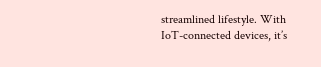streamlined lifestyle. With IoT-connected devices, it’s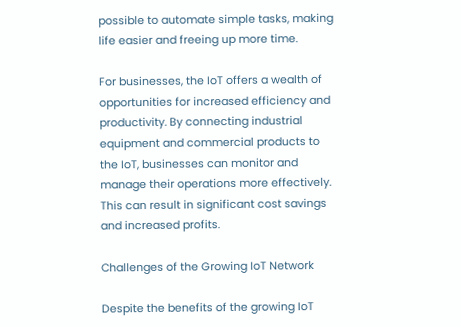possible to automate simple tasks, making life easier and freeing up more time.

For businesses, the IoT offers a wealth of opportunities for increased efficiency and productivity. By connecting industrial equipment and commercial products to the IoT, businesses can monitor and manage their operations more effectively. This can result in significant cost savings and increased profits.

Challenges of the Growing IoT Network

Despite the benefits of the growing IoT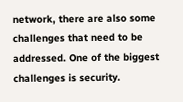network, there are also some challenges that need to be addressed. One of the biggest challenges is security.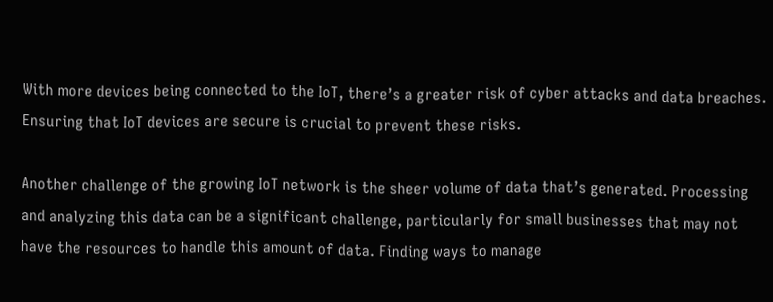With more devices being connected to the IoT, there’s a greater risk of cyber attacks and data breaches. Ensuring that IoT devices are secure is crucial to prevent these risks.

Another challenge of the growing IoT network is the sheer volume of data that’s generated. Processing and analyzing this data can be a significant challenge, particularly for small businesses that may not have the resources to handle this amount of data. Finding ways to manage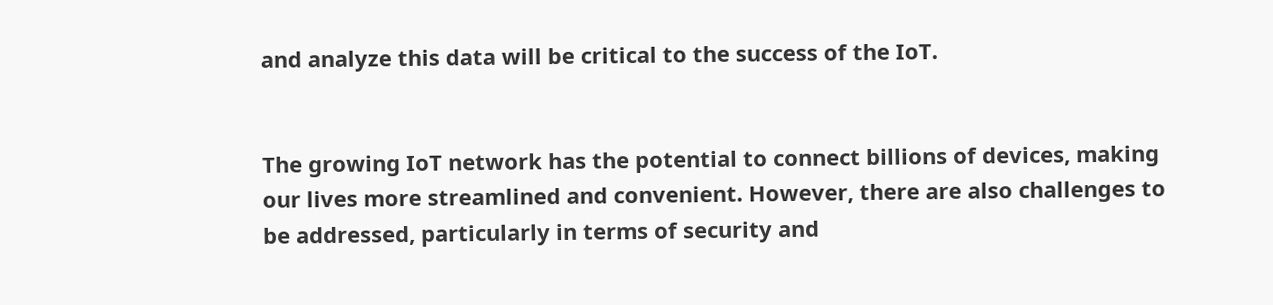and analyze this data will be critical to the success of the IoT.


The growing IoT network has the potential to connect billions of devices, making our lives more streamlined and convenient. However, there are also challenges to be addressed, particularly in terms of security and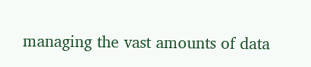managing the vast amounts of data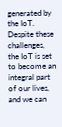generated by the IoT. Despite these challenges, the IoT is set to become an integral part of our lives, and we can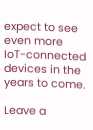expect to see even more IoT-connected devices in the years to come.

Leave a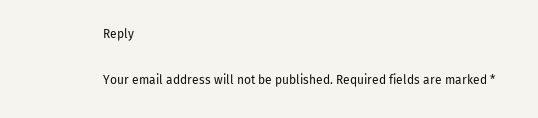Reply

Your email address will not be published. Required fields are marked *